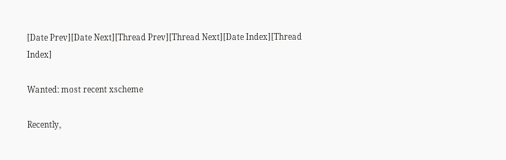[Date Prev][Date Next][Thread Prev][Thread Next][Date Index][Thread Index]

Wanted: most recent xscheme

Recently,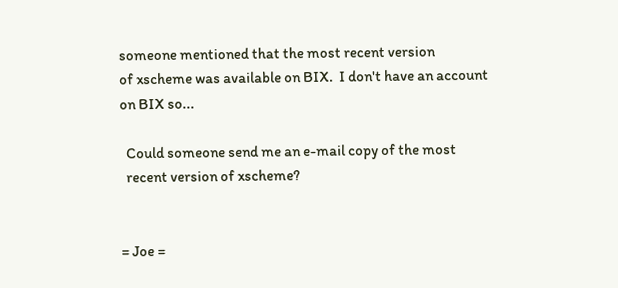someone mentioned that the most recent version
of xscheme was available on BIX.  I don't have an account
on BIX so...

  Could someone send me an e-mail copy of the most
  recent version of xscheme?


= Joe =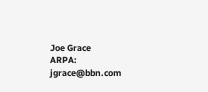Joe Grace
ARPA: jgrace@bbn.com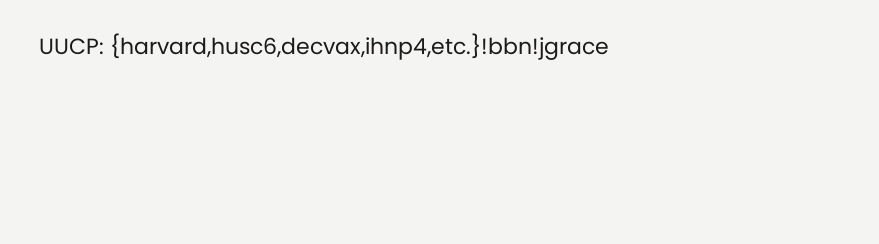UUCP: {harvard,husc6,decvax,ihnp4,etc.}!bbn!jgrace